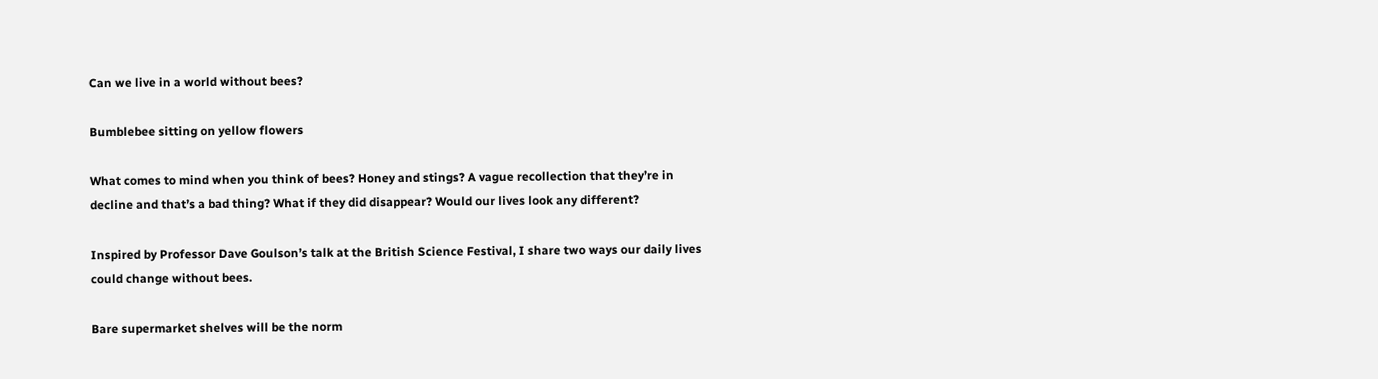Can we live in a world without bees?

Bumblebee sitting on yellow flowers

What comes to mind when you think of bees? Honey and stings? A vague recollection that they’re in decline and that’s a bad thing? What if they did disappear? Would our lives look any different?

Inspired by Professor Dave Goulson’s talk at the British Science Festival, I share two ways our daily lives could change without bees.

Bare supermarket shelves will be the norm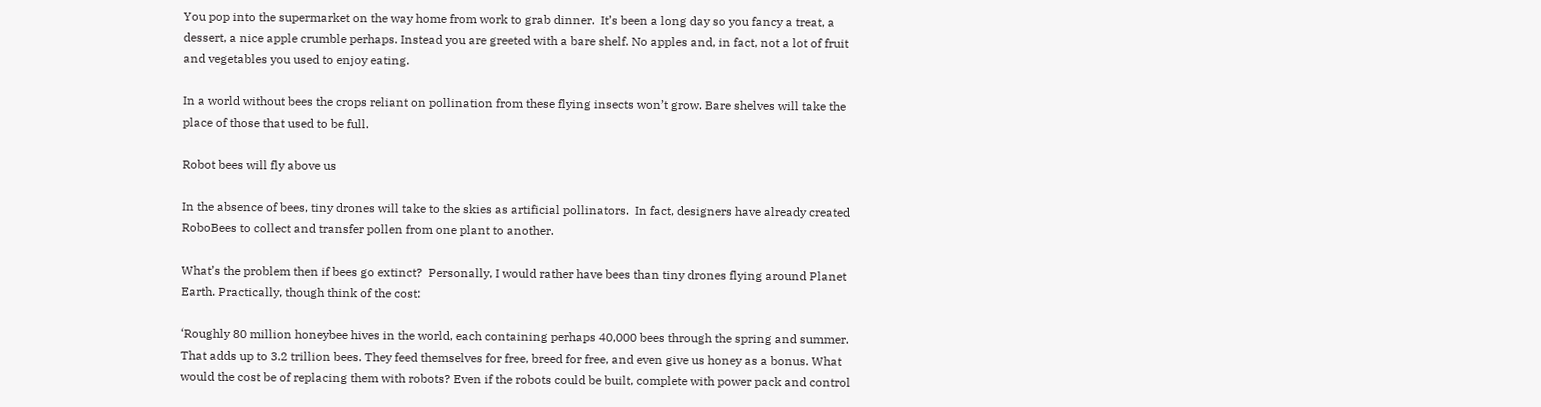You pop into the supermarket on the way home from work to grab dinner.  It’s been a long day so you fancy a treat, a dessert, a nice apple crumble perhaps. Instead you are greeted with a bare shelf. No apples and, in fact, not a lot of fruit and vegetables you used to enjoy eating.

In a world without bees the crops reliant on pollination from these flying insects won’t grow. Bare shelves will take the place of those that used to be full.

Robot bees will fly above us

In the absence of bees, tiny drones will take to the skies as artificial pollinators.  In fact, designers have already created RoboBees to collect and transfer pollen from one plant to another.

What’s the problem then if bees go extinct?  Personally, I would rather have bees than tiny drones flying around Planet Earth. Practically, though think of the cost:

‘Roughly 80 million honeybee hives in the world, each containing perhaps 40,000 bees through the spring and summer. That adds up to 3.2 trillion bees. They feed themselves for free, breed for free, and even give us honey as a bonus. What would the cost be of replacing them with robots? Even if the robots could be built, complete with power pack and control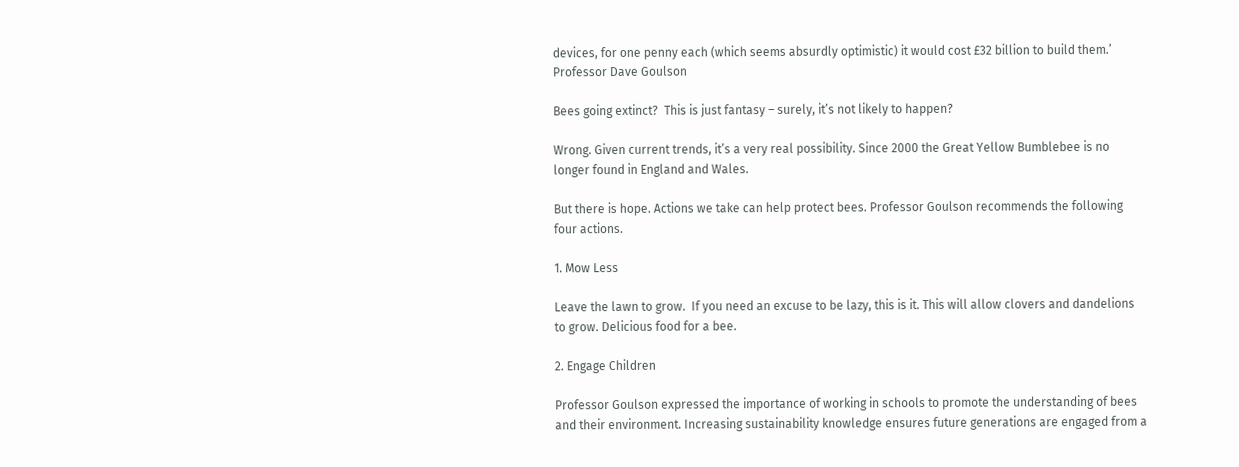devices, for one penny each (which seems absurdly optimistic) it would cost £32 billion to build them.’ Professor Dave Goulson

Bees going extinct?  This is just fantasy – surely, it’s not likely to happen?

Wrong. Given current trends, it’s a very real possibility. Since 2000 the Great Yellow Bumblebee is no longer found in England and Wales.

But there is hope. Actions we take can help protect bees. Professor Goulson recommends the following four actions.

1. Mow Less

Leave the lawn to grow.  If you need an excuse to be lazy, this is it. This will allow clovers and dandelions to grow. Delicious food for a bee.

2. Engage Children

Professor Goulson expressed the importance of working in schools to promote the understanding of bees and their environment. Increasing sustainability knowledge ensures future generations are engaged from a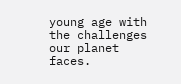young age with the challenges our planet faces.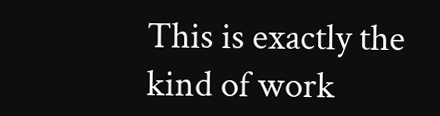This is exactly the kind of work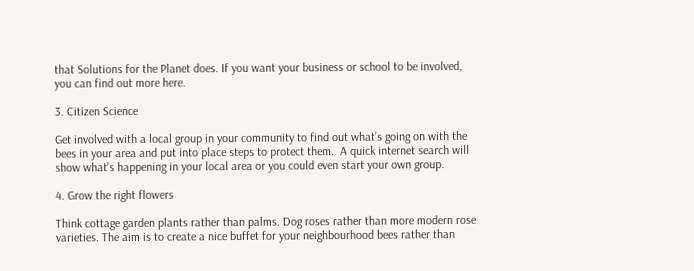that Solutions for the Planet does. If you want your business or school to be involved, you can find out more here.

3. Citizen Science

Get involved with a local group in your community to find out what’s going on with the bees in your area and put into place steps to protect them.  A quick internet search will show what’s happening in your local area or you could even start your own group.

4. Grow the right flowers

Think cottage garden plants rather than palms. Dog roses rather than more modern rose varieties. The aim is to create a nice buffet for your neighbourhood bees rather than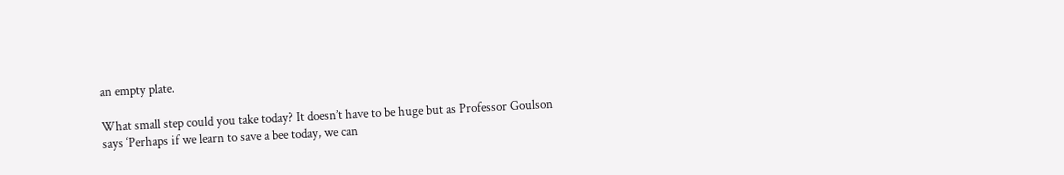an empty plate.

What small step could you take today? It doesn’t have to be huge but as Professor Goulson says ‘Perhaps if we learn to save a bee today, we can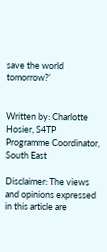save the world tomorrow?’


Written by: Charlotte Hosier, S4TP Programme Coordinator, South East

Disclaimer: The views and opinions expressed in this article are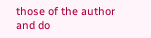those of the author and do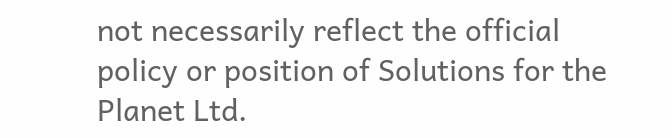not necessarily reflect the official policy or position of Solutions for the Planet Ltd.